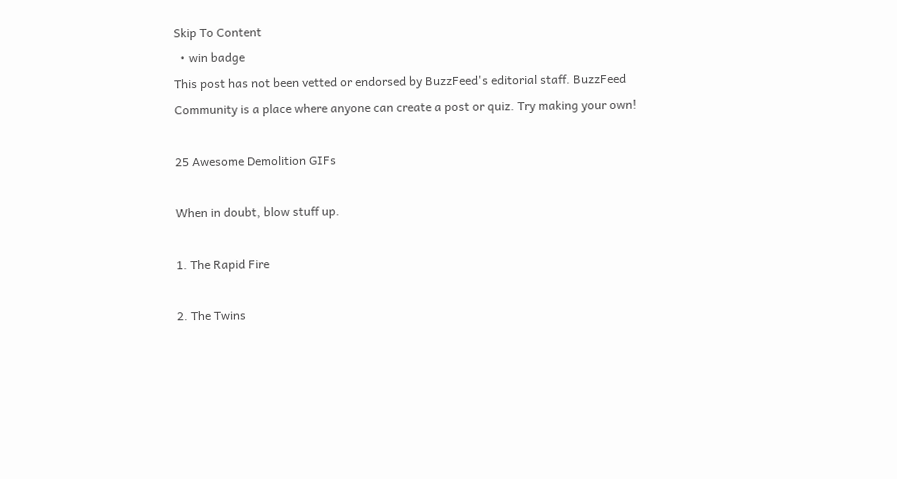Skip To Content
  • win badge
This post has not been vetted or endorsed by BuzzFeed's editorial staff. BuzzFeed Community is a place where anyone can create a post or quiz. Try making your own!

25 Awesome Demolition GIFs

When in doubt, blow stuff up.

1. The Rapid Fire

2. The Twins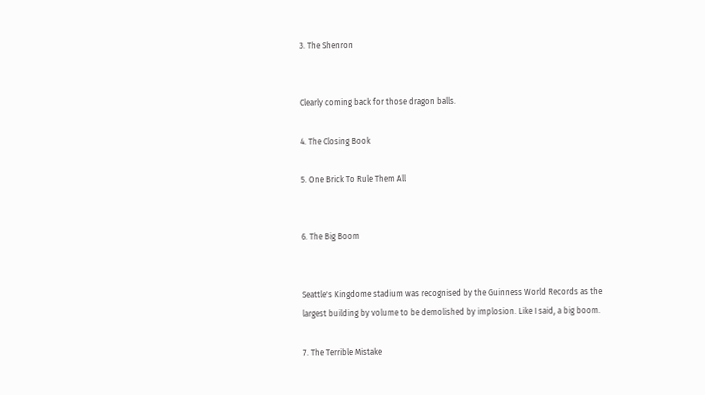3. The Shenron


Clearly coming back for those dragon balls.

4. The Closing Book

5. One Brick To Rule Them All


6. The Big Boom


Seattle's Kingdome stadium was recognised by the Guinness World Records as the largest building by volume to be demolished by implosion. Like I said, a big boom.

7. The Terrible Mistake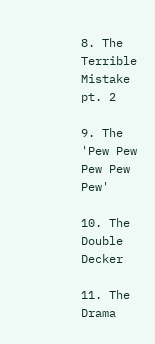8. The Terrible Mistake pt. 2

9. The 'Pew Pew Pew Pew Pew'

10. The Double Decker

11. The Drama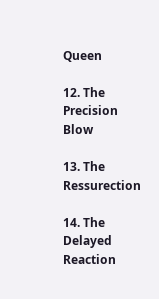Queen

12. The Precision Blow

13. The Ressurection

14. The Delayed Reaction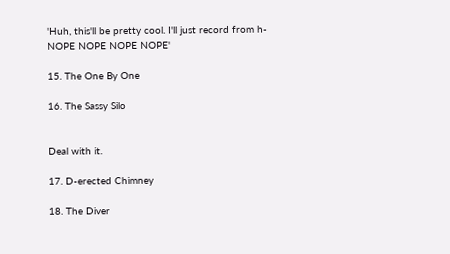'Huh, this'll be pretty cool. I'll just record from h- NOPE NOPE NOPE NOPE'

15. The One By One

16. The Sassy Silo


Deal with it.

17. D-erected Chimney

18. The Diver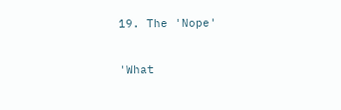19. The 'Nope'


'What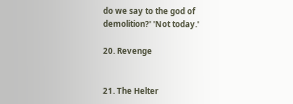do we say to the god of demolition?' 'Not today.'

20. Revenge


21. The Helter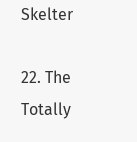Skelter

22. The Totally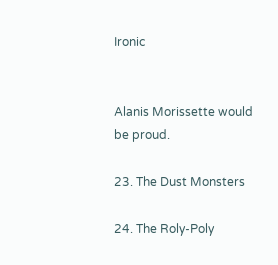Ironic


Alanis Morissette would be proud.

23. The Dust Monsters

24. The Roly-Poly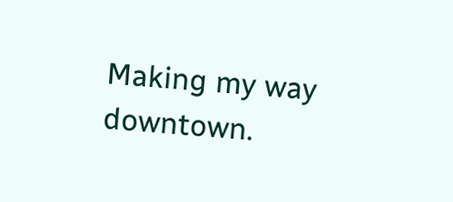Making my way downtown.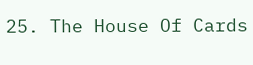25. The House Of Cards